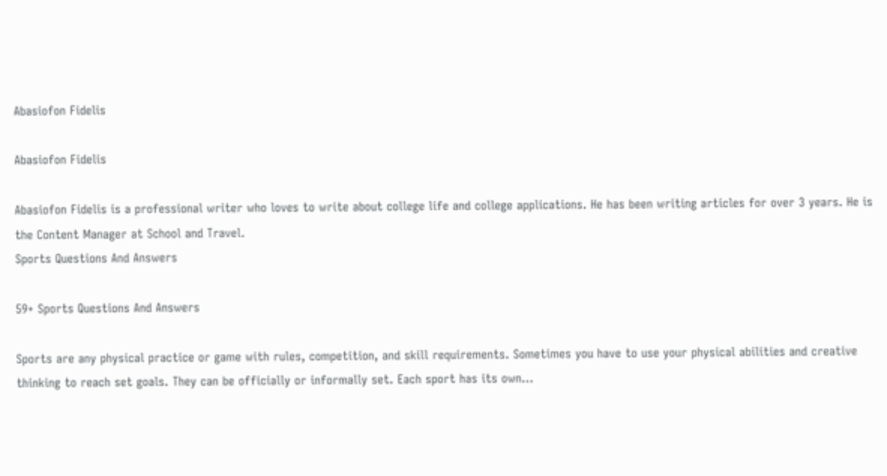Abasiofon Fidelis

Abasiofon Fidelis

Abasiofon Fidelis is a professional writer who loves to write about college life and college applications. He has been writing articles for over 3 years. He is the Content Manager at School and Travel.
Sports Questions And Answers

59+ Sports Questions And Answers

Sports are any physical practice or game with rules, competition, and skill requirements. Sometimes you have to use your physical abilities and creative thinking to reach set goals. They can be officially or informally set. Each sport has its own…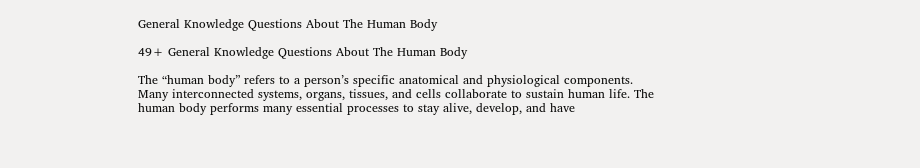General Knowledge Questions About The Human Body

49+ General Knowledge Questions About The Human Body

The “human body” refers to a person’s specific anatomical and physiological components. Many interconnected systems, organs, tissues, and cells collaborate to sustain human life. The human body performs many essential processes to stay alive, develop, and have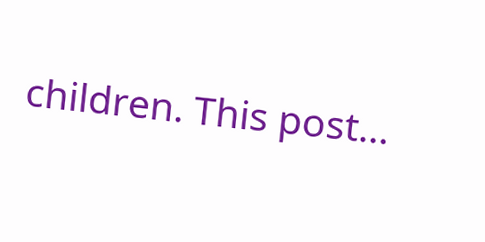children. This post…